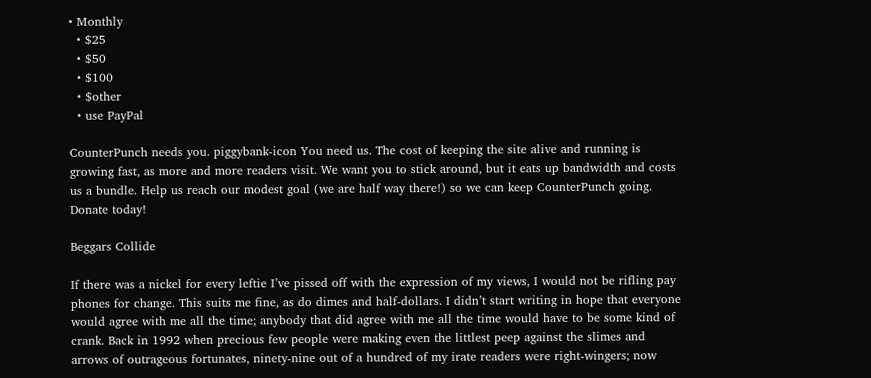• Monthly
  • $25
  • $50
  • $100
  • $other
  • use PayPal

CounterPunch needs you. piggybank-icon You need us. The cost of keeping the site alive and running is growing fast, as more and more readers visit. We want you to stick around, but it eats up bandwidth and costs us a bundle. Help us reach our modest goal (we are half way there!) so we can keep CounterPunch going. Donate today!

Beggars Collide

If there was a nickel for every leftie I’ve pissed off with the expression of my views, I would not be rifling pay phones for change. This suits me fine, as do dimes and half-dollars. I didn’t start writing in hope that everyone would agree with me all the time; anybody that did agree with me all the time would have to be some kind of crank. Back in 1992 when precious few people were making even the littlest peep against the slimes and arrows of outrageous fortunates, ninety-nine out of a hundred of my irate readers were right-wingers; now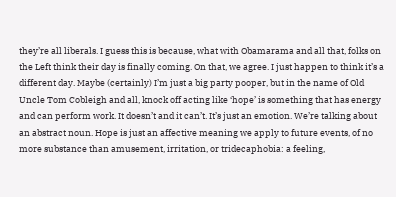they’re all liberals. I guess this is because, what with Obamarama and all that, folks on the Left think their day is finally coming. On that, we agree. I just happen to think it’s a different day. Maybe (certainly) I’m just a big party pooper, but in the name of Old Uncle Tom Cobleigh and all, knock off acting like ‘hope’ is something that has energy and can perform work. It doesn’t and it can’t. It’s just an emotion. We’re talking about an abstract noun. Hope is just an affective meaning we apply to future events, of no more substance than amusement, irritation, or tridecaphobia: a feeling,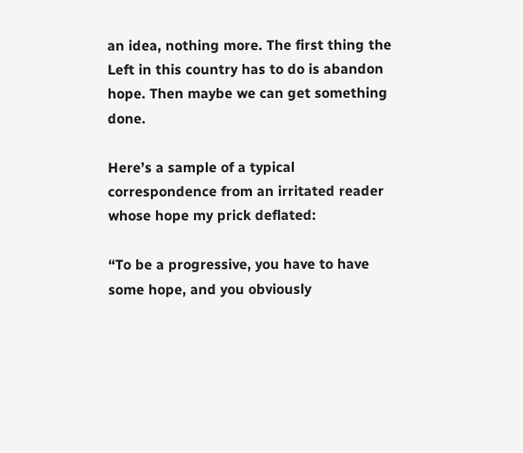an idea, nothing more. The first thing the Left in this country has to do is abandon hope. Then maybe we can get something done.

Here’s a sample of a typical correspondence from an irritated reader whose hope my prick deflated:

“To be a progressive, you have to have some hope, and you obviously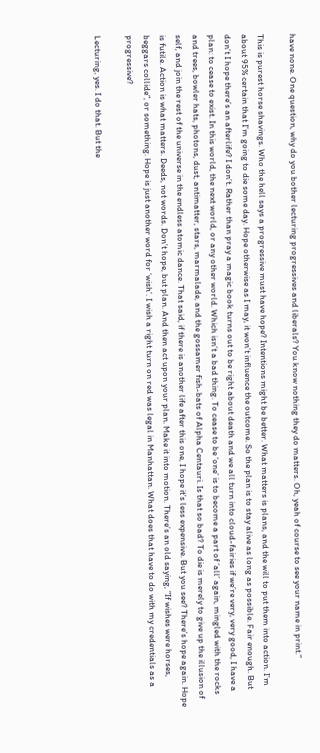have none. One question, why do you bother lecturing progressives and liberals? You know nothing they do matters. Oh, yeah of course to see your name in print.”

This is purest horse shavings. Who the hell says a progressive must have hope? Intentions might be better. What matters is plans, and the will to put them into action. I’m about 95% certain that I’m going to die some day. Hope otherwise as I may, it won’t influence the outcome. So the plan is to stay alive as long as possible. Fair enough. But don’t I hope there’s an afterlife? I don’t. Rather than pray a magic book turns out to be right about death and we all turn into cloud-fairies if we’re very, very good, I have a plan: to cease to exist. In this world, the next world, or any other world. Which isn’t a bad thing. To cease to be ‘one’ is to become a part of ‘all’ again, mingled with the rocks and trees, bowler hats, photons, dust, antimatter, stars, marmalade, and the gossamer fish-bats of Alpha Centauri. Is that so bad? To die is merely to give up the illusion of self, and join the rest of the universe in the endless atomic dance. That said, if there is another life after this one, I hope it’s less expensive. But you see? There’s hope again. Hope is futile. Action is what matters. Deeds, not words. Don’t hope, but plan. And then act upon your plan. Make it into motion. There’s an old saying, “If wishes were horses, beggars collide”, or something. Hope is just another word for ‘wish’. I wish a right turn on red was legal in Manhattan. What does that have to do with my credentials as a progressive?

Lecturing, yes. I do that. But the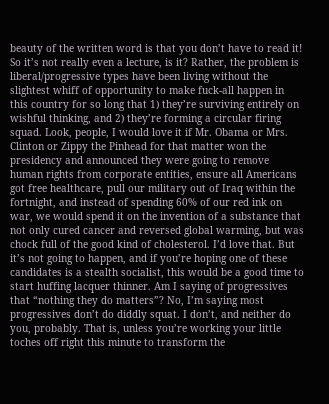beauty of the written word is that you don’t have to read it! So it’s not really even a lecture, is it? Rather, the problem is liberal/progressive types have been living without the slightest whiff of opportunity to make fuck-all happen in this country for so long that 1) they’re surviving entirely on wishful thinking, and 2) they’re forming a circular firing squad. Look, people, I would love it if Mr. Obama or Mrs. Clinton or Zippy the Pinhead for that matter won the presidency and announced they were going to remove human rights from corporate entities, ensure all Americans got free healthcare, pull our military out of Iraq within the fortnight, and instead of spending 60% of our red ink on war, we would spend it on the invention of a substance that not only cured cancer and reversed global warming, but was chock full of the good kind of cholesterol. I’d love that. But it’s not going to happen, and if you’re hoping one of these candidates is a stealth socialist, this would be a good time to start huffing lacquer thinner. Am I saying of progressives that “nothing they do matters”? No, I’m saying most progressives don’t do diddly squat. I don’t, and neither do you, probably. That is, unless you’re working your little toches off right this minute to transform the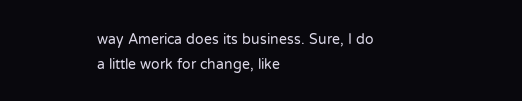way America does its business. Sure, I do a little work for change, like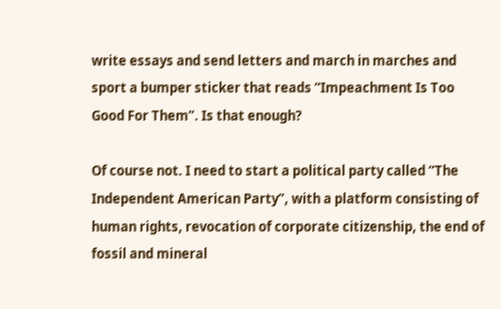write essays and send letters and march in marches and sport a bumper sticker that reads “Impeachment Is Too Good For Them”. Is that enough?

Of course not. I need to start a political party called “The Independent American Party”, with a platform consisting of human rights, revocation of corporate citizenship, the end of fossil and mineral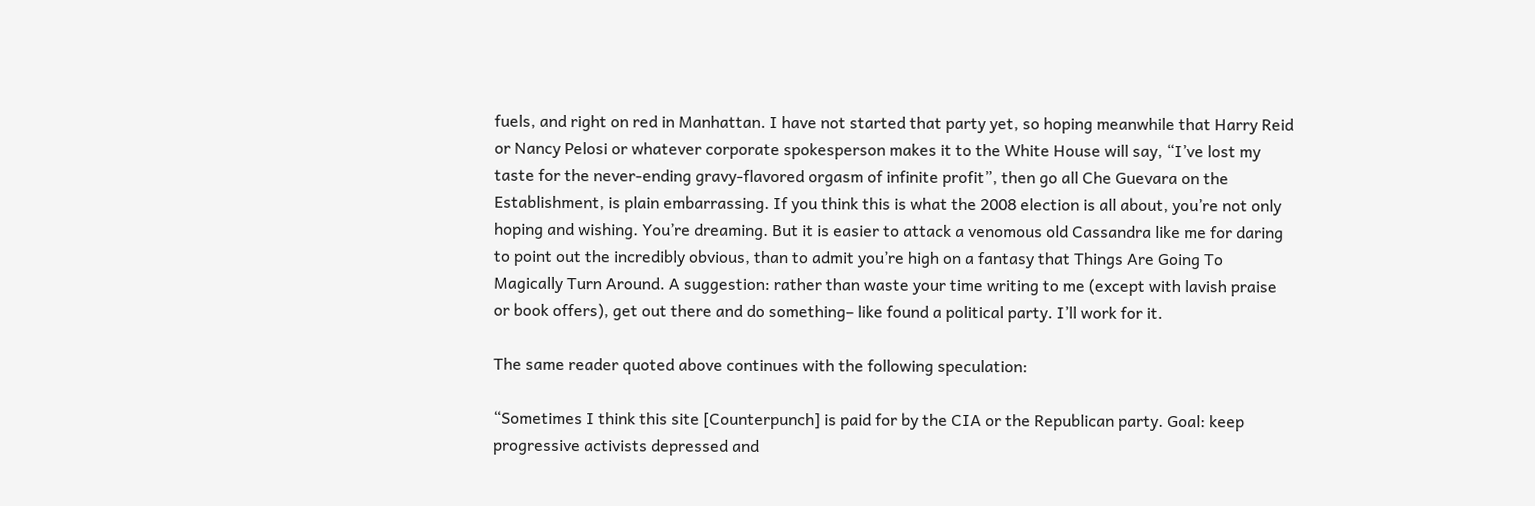fuels, and right on red in Manhattan. I have not started that party yet, so hoping meanwhile that Harry Reid or Nancy Pelosi or whatever corporate spokesperson makes it to the White House will say, “I’ve lost my taste for the never-ending gravy-flavored orgasm of infinite profit”, then go all Che Guevara on the Establishment, is plain embarrassing. If you think this is what the 2008 election is all about, you’re not only hoping and wishing. You’re dreaming. But it is easier to attack a venomous old Cassandra like me for daring to point out the incredibly obvious, than to admit you’re high on a fantasy that Things Are Going To Magically Turn Around. A suggestion: rather than waste your time writing to me (except with lavish praise or book offers), get out there and do something– like found a political party. I’ll work for it.

The same reader quoted above continues with the following speculation:

“Sometimes I think this site [Counterpunch] is paid for by the CIA or the Republican party. Goal: keep progressive activists depressed and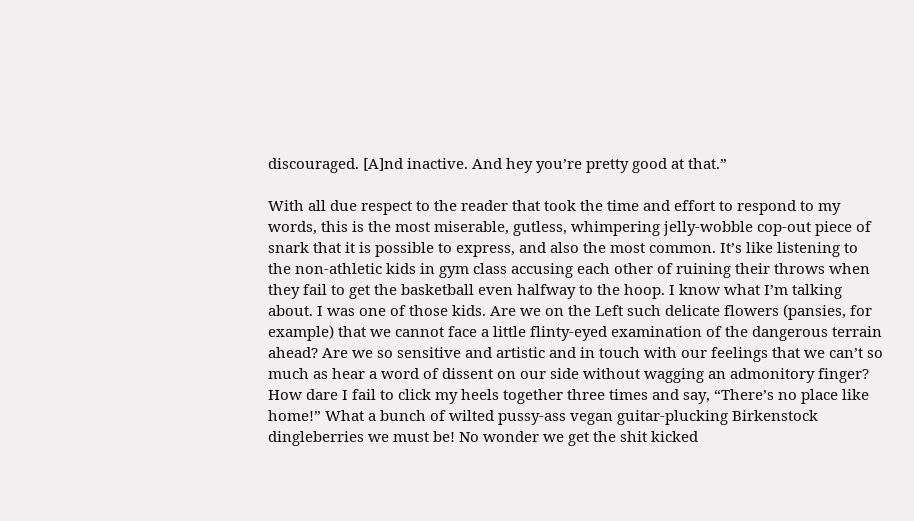discouraged. [A]nd inactive. And hey you’re pretty good at that.”

With all due respect to the reader that took the time and effort to respond to my words, this is the most miserable, gutless, whimpering jelly-wobble cop-out piece of snark that it is possible to express, and also the most common. It’s like listening to the non-athletic kids in gym class accusing each other of ruining their throws when they fail to get the basketball even halfway to the hoop. I know what I’m talking about. I was one of those kids. Are we on the Left such delicate flowers (pansies, for example) that we cannot face a little flinty-eyed examination of the dangerous terrain ahead? Are we so sensitive and artistic and in touch with our feelings that we can’t so much as hear a word of dissent on our side without wagging an admonitory finger? How dare I fail to click my heels together three times and say, “There’s no place like home!” What a bunch of wilted pussy-ass vegan guitar-plucking Birkenstock dingleberries we must be! No wonder we get the shit kicked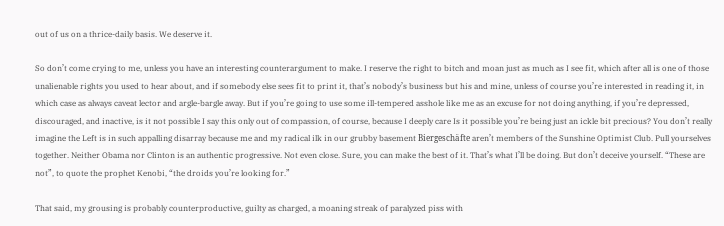out of us on a thrice-daily basis. We deserve it.

So don’t come crying to me, unless you have an interesting counterargument to make. I reserve the right to bitch and moan just as much as I see fit, which after all is one of those unalienable rights you used to hear about, and if somebody else sees fit to print it, that’s nobody’s business but his and mine, unless of course you’re interested in reading it, in which case as always caveat lector and argle-bargle away. But if you’re going to use some ill-tempered asshole like me as an excuse for not doing anything, if you’re depressed, discouraged, and inactive, is it not possible I say this only out of compassion, of course, because I deeply care Is it possible you’re being just an ickle bit precious? You don’t really imagine the Left is in such appalling disarray because me and my radical ilk in our grubby basement Biergeschäfte aren’t members of the Sunshine Optimist Club. Pull yourselves together. Neither Obama nor Clinton is an authentic progressive. Not even close. Sure, you can make the best of it. That’s what I’ll be doing. But don’t deceive yourself. “These are not”, to quote the prophet Kenobi, “the droids you’re looking for.”

That said, my grousing is probably counterproductive, guilty as charged, a moaning streak of paralyzed piss with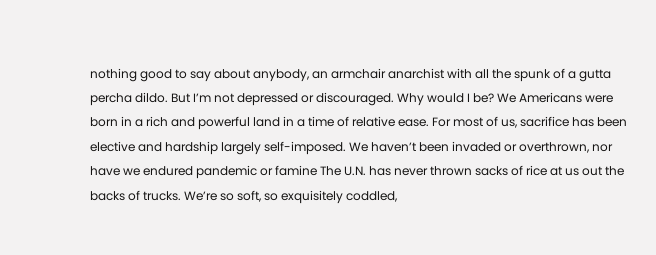nothing good to say about anybody, an armchair anarchist with all the spunk of a gutta percha dildo. But I’m not depressed or discouraged. Why would I be? We Americans were born in a rich and powerful land in a time of relative ease. For most of us, sacrifice has been elective and hardship largely self-imposed. We haven’t been invaded or overthrown, nor have we endured pandemic or famine The U.N. has never thrown sacks of rice at us out the backs of trucks. We’re so soft, so exquisitely coddled,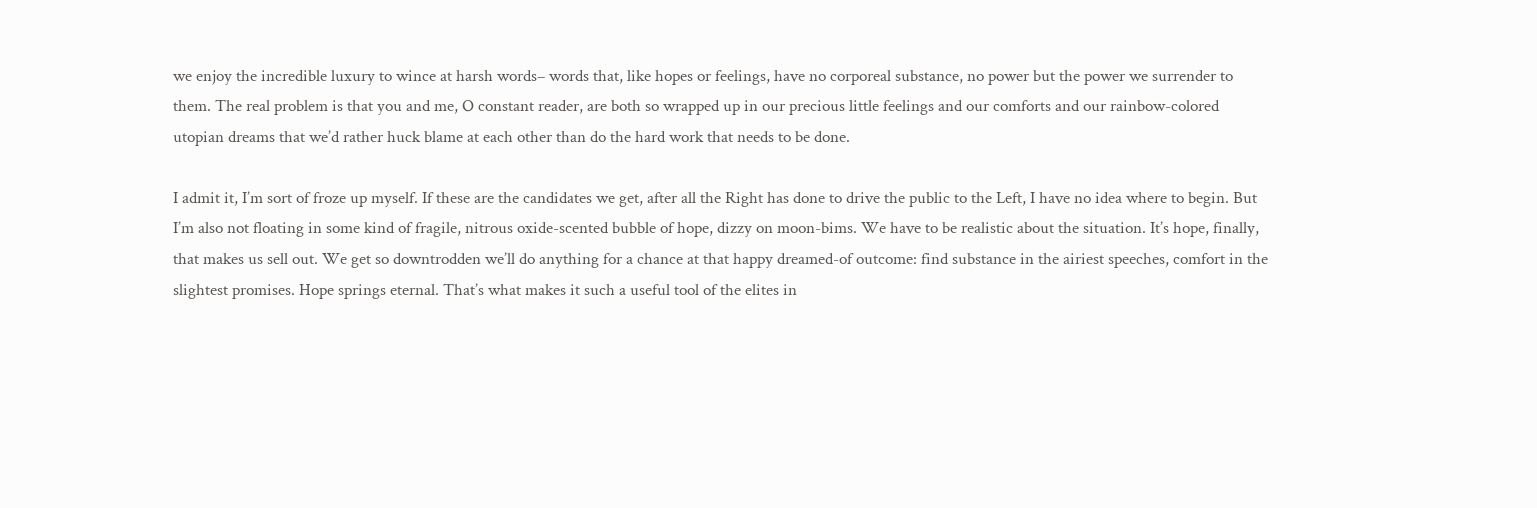we enjoy the incredible luxury to wince at harsh words– words that, like hopes or feelings, have no corporeal substance, no power but the power we surrender to them. The real problem is that you and me, O constant reader, are both so wrapped up in our precious little feelings and our comforts and our rainbow-colored utopian dreams that we’d rather huck blame at each other than do the hard work that needs to be done.

I admit it, I’m sort of froze up myself. If these are the candidates we get, after all the Right has done to drive the public to the Left, I have no idea where to begin. But I’m also not floating in some kind of fragile, nitrous oxide-scented bubble of hope, dizzy on moon-bims. We have to be realistic about the situation. It’s hope, finally, that makes us sell out. We get so downtrodden we’ll do anything for a chance at that happy dreamed-of outcome: find substance in the airiest speeches, comfort in the slightest promises. Hope springs eternal. That’s what makes it such a useful tool of the elites in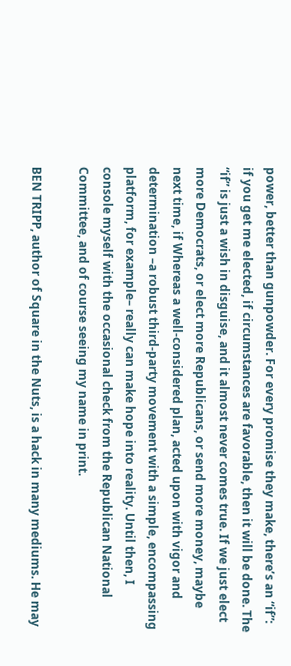power, better than gunpowder. For every promise they make, there’s an “if”: if you get me elected, if circumstances are favorable, then it will be done. The “if” is just a wish in disguise, and it almost never comes true. If we just elect more Democrats, or elect more Republicans, or send more money, maybe next time, if Whereas a well-considered plan, acted upon with vigor and determination –a robust third-party movement with a simple, encompassing platform, for example– really can make hope into reality. Until then, I console myself with the occasional check from the Republican National Committee, and of course seeing my name in print.

BEN TRIPP, author of Square in the Nuts, is a hack in many mediums. He may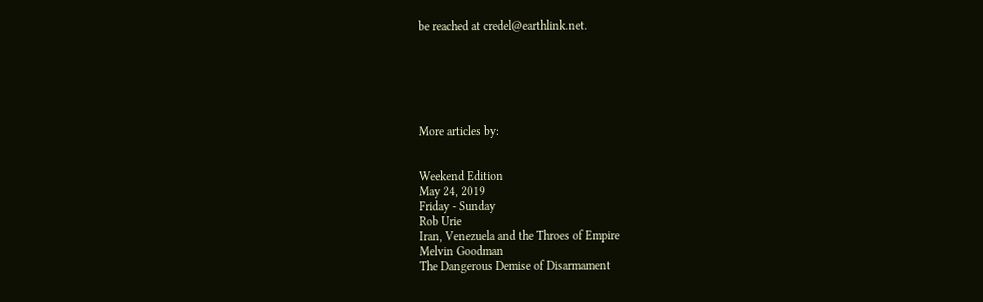be reached at credel@earthlink.net.






More articles by:


Weekend Edition
May 24, 2019
Friday - Sunday
Rob Urie
Iran, Venezuela and the Throes of Empire
Melvin Goodman
The Dangerous Demise of Disarmament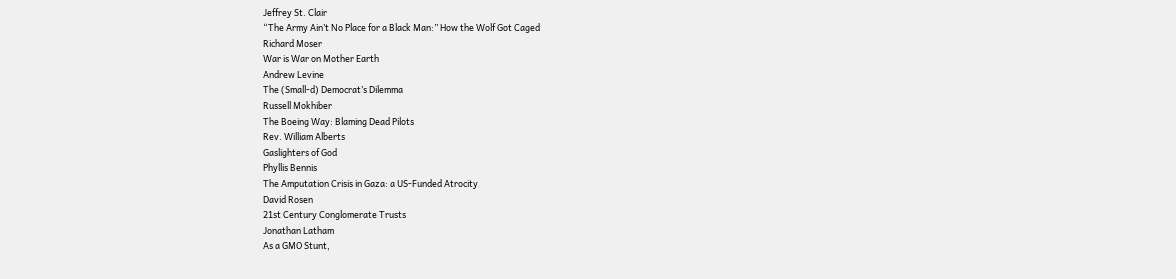Jeffrey St. Clair
“The Army Ain’t No Place for a Black Man:” How the Wolf Got Caged
Richard Moser
War is War on Mother Earth
Andrew Levine
The (Small-d) Democrat’s Dilemma
Russell Mokhiber
The Boeing Way: Blaming Dead Pilots
Rev. William Alberts
Gaslighters of God
Phyllis Bennis
The Amputation Crisis in Gaza: a US-Funded Atrocity
David Rosen
21st Century Conglomerate Trusts
Jonathan Latham
As a GMO Stunt,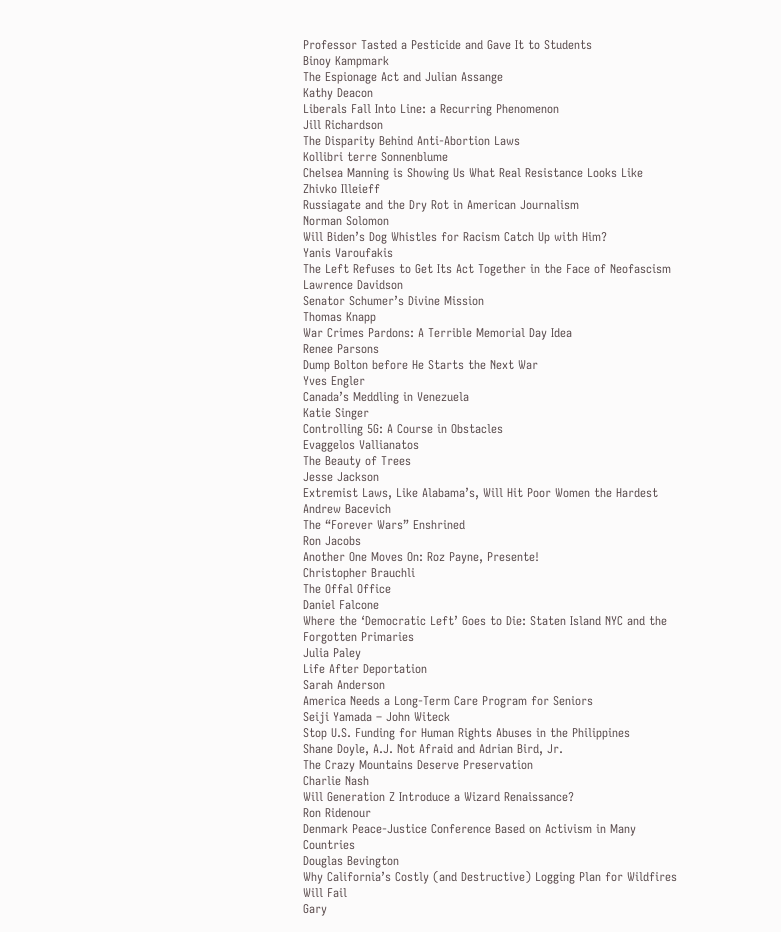Professor Tasted a Pesticide and Gave It to Students
Binoy Kampmark
The Espionage Act and Julian Assange
Kathy Deacon
Liberals Fall Into Line: a Recurring Phenomenon
Jill Richardson
The Disparity Behind Anti-Abortion Laws
Kollibri terre Sonnenblume
Chelsea Manning is Showing Us What Real Resistance Looks Like
Zhivko Illeieff
Russiagate and the Dry Rot in American Journalism
Norman Solomon
Will Biden’s Dog Whistles for Racism Catch Up with Him?
Yanis Varoufakis
The Left Refuses to Get Its Act Together in the Face of Neofascism
Lawrence Davidson
Senator Schumer’s Divine Mission
Thomas Knapp
War Crimes Pardons: A Terrible Memorial Day Idea
Renee Parsons
Dump Bolton before He Starts the Next War
Yves Engler
Canada’s Meddling in Venezuela
Katie Singer
Controlling 5G: A Course in Obstacles
Evaggelos Vallianatos
The Beauty of Trees
Jesse Jackson
Extremist Laws, Like Alabama’s, Will Hit Poor Women the Hardest
Andrew Bacevich
The “Forever Wars” Enshrined
Ron Jacobs
Another One Moves On: Roz Payne, Presente!
Christopher Brauchli
The Offal Office
Daniel Falcone
Where the ‘Democratic Left’ Goes to Die: Staten Island NYC and the Forgotten Primaries
Julia Paley
Life After Deportation
Sarah Anderson
America Needs a Long-Term Care Program for Seniors
Seiji Yamada – John Witeck
Stop U.S. Funding for Human Rights Abuses in the Philippines
Shane Doyle, A.J. Not Afraid and Adrian Bird, Jr.
The Crazy Mountains Deserve Preservation
Charlie Nash
Will Generation Z Introduce a Wizard Renaissance?
Ron Ridenour
Denmark Peace-Justice Conference Based on Activism in Many Countries
Douglas Bevington
Why California’s Costly (and Destructive) Logging Plan for Wildfires Will Fail
Gary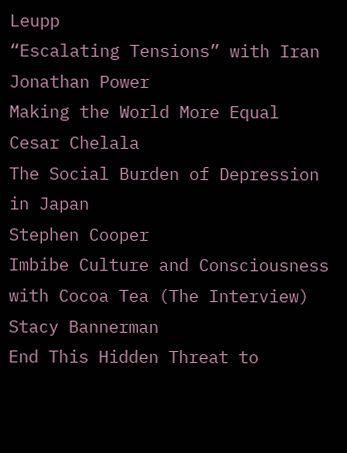Leupp
“Escalating Tensions” with Iran
Jonathan Power
Making the World More Equal
Cesar Chelala
The Social Burden of Depression in Japan
Stephen Cooper
Imbibe Culture and Consciousness with Cocoa Tea (The Interview)
Stacy Bannerman
End This Hidden Threat to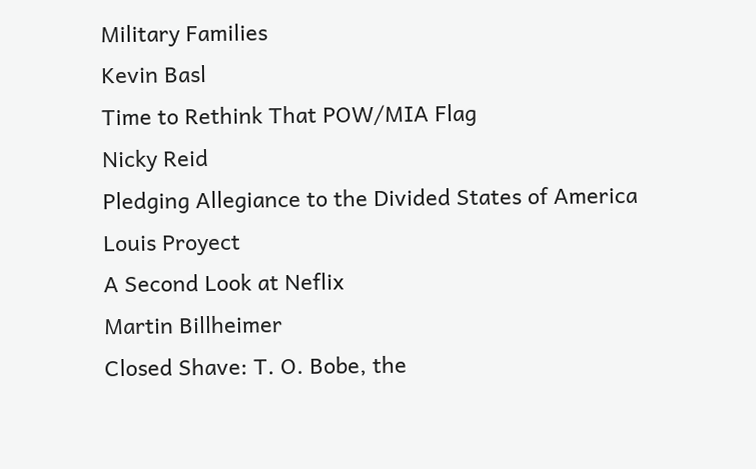Military Families
Kevin Basl
Time to Rethink That POW/MIA Flag
Nicky Reid
Pledging Allegiance to the Divided States of America
Louis Proyect
A Second Look at Neflix
Martin Billheimer
Closed Shave: T. O. Bobe, the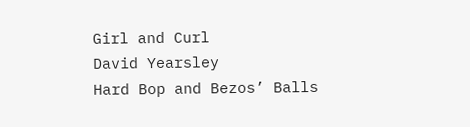Girl and Curl
David Yearsley
Hard Bop and Bezos’ Balls